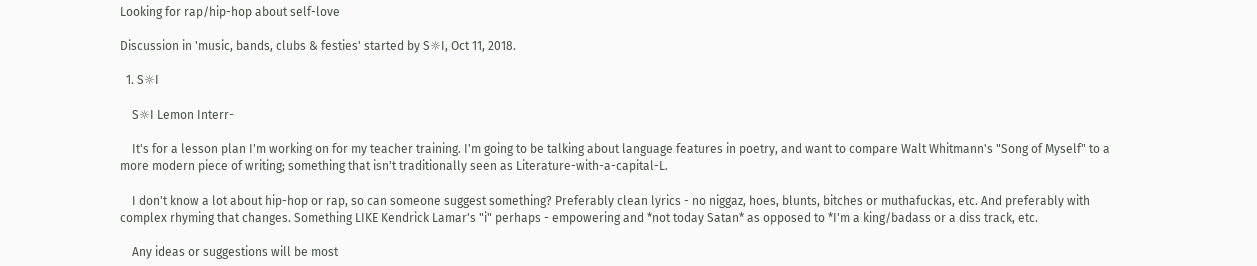Looking for rap/hip-hop about self-love

Discussion in 'music, bands, clubs & festies' started by S☼I, Oct 11, 2018.

  1. S☼I

    S☼I Lemon Interr-

    It's for a lesson plan I'm working on for my teacher training. I'm going to be talking about language features in poetry, and want to compare Walt Whitmann's "Song of Myself" to a more modern piece of writing; something that isn't traditionally seen as Literature-with-a-capital-L.

    I don't know a lot about hip-hop or rap, so can someone suggest something? Preferably clean lyrics - no niggaz, hoes, blunts, bitches or muthafuckas, etc. And preferably with complex rhyming that changes. Something LIKE Kendrick Lamar's "i" perhaps - empowering and *not today Satan* as opposed to *I'm a king/badass or a diss track, etc.

    Any ideas or suggestions will be most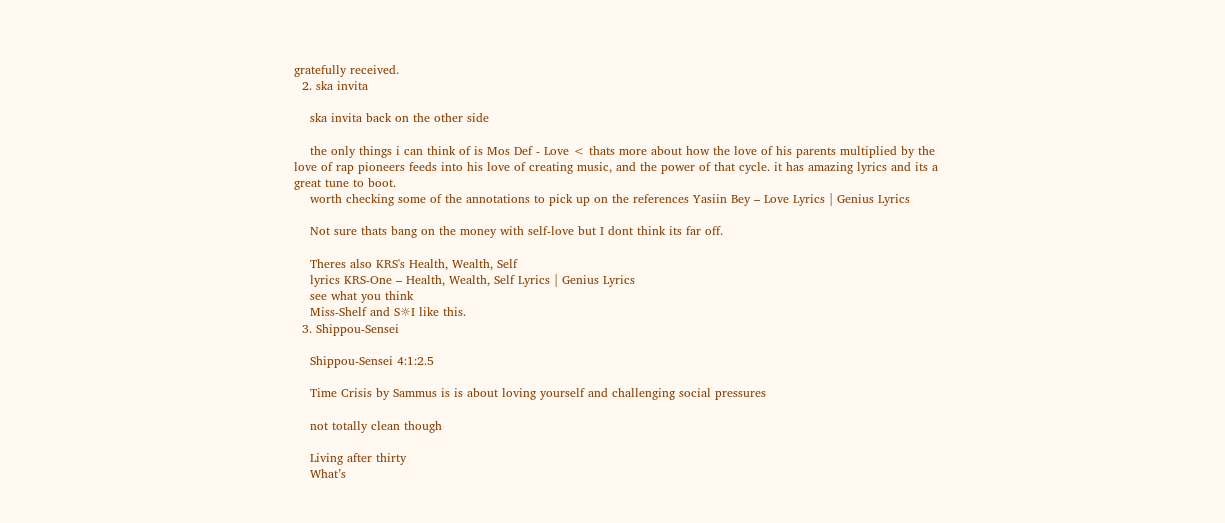gratefully received.
  2. ska invita

    ska invita back on the other side

    the only things i can think of is Mos Def - Love < thats more about how the love of his parents multiplied by the love of rap pioneers feeds into his love of creating music, and the power of that cycle. it has amazing lyrics and its a great tune to boot.
    worth checking some of the annotations to pick up on the references Yasiin Bey – Love Lyrics | Genius Lyrics

    Not sure thats bang on the money with self-love but I dont think its far off.

    Theres also KRS's Health, Wealth, Self
    lyrics KRS-One – Health, Wealth, Self Lyrics | Genius Lyrics
    see what you think
    Miss-Shelf and S☼I like this.
  3. Shippou-Sensei

    Shippou-Sensei 4:1:2.5

    Time Crisis by Sammus is is about loving yourself and challenging social pressures

    not totally clean though

    Living after thirty
    What’s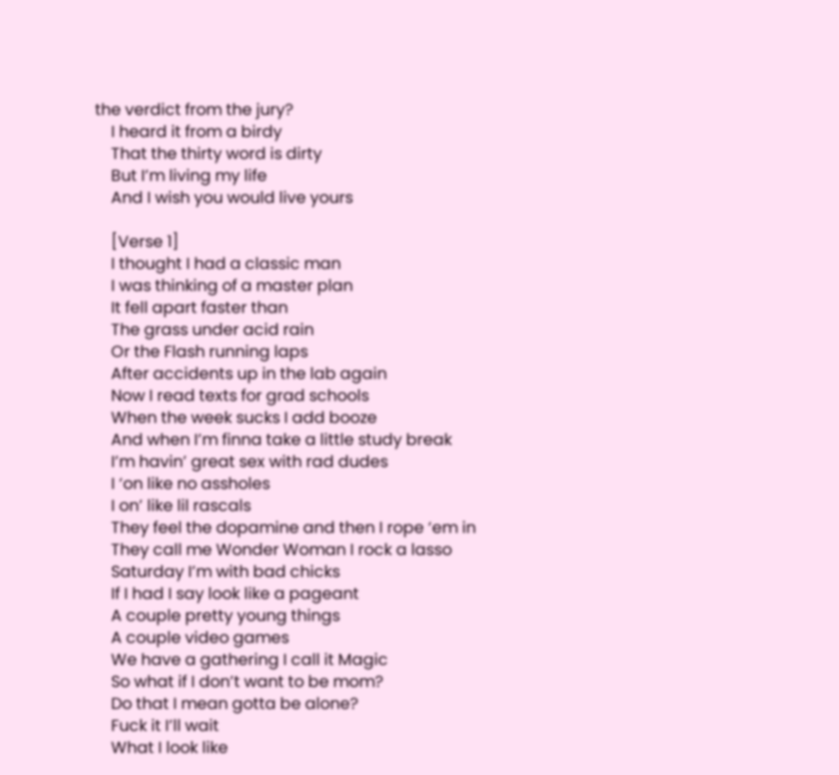the verdict from the jury?
    I heard it from a birdy
    That the thirty word is dirty
    But I’m living my life
    And I wish you would live yours

    [Verse 1]
    I thought I had a classic man
    I was thinking of a master plan
    It fell apart faster than
    The grass under acid rain
    Or the Flash running laps
    After accidents up in the lab again
    Now I read texts for grad schools
    When the week sucks I add booze
    And when I’m finna take a little study break
    I’m havin’ great sex with rad dudes
    I ‘on like no assholes
    I on’ like lil rascals
    They feel the dopamine and then I rope ‘em in
    They call me Wonder Woman I rock a lasso
    Saturday I’m with bad chicks
    If I had I say look like a pageant
    A couple pretty young things
    A couple video games
    We have a gathering I call it Magic
    So what if I don’t want to be mom?
    Do that I mean gotta be alone?
    Fuck it I’ll wait
    What I look like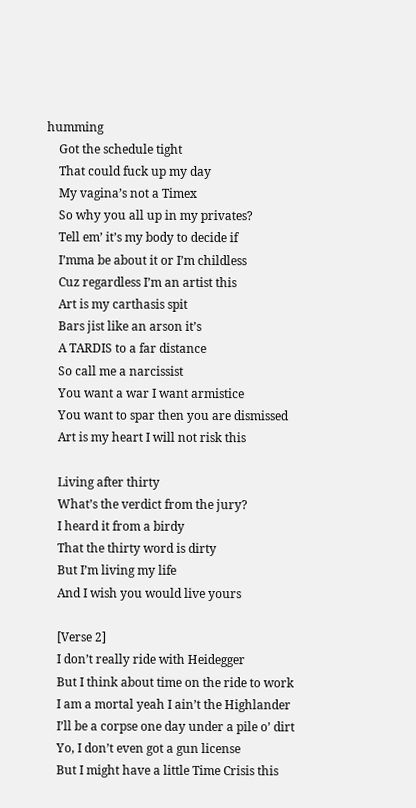humming
    Got the schedule tight
    That could fuck up my day
    My vagina’s not a Timex
    So why you all up in my privates?
    Tell em’ it’s my body to decide if
    I’mma be about it or I’m childless
    Cuz regardless I’m an artist this
    Art is my carthasis spit
    Bars jist like an arson it’s
    A TARDIS to a far distance
    So call me a narcissist
    You want a war I want armistice
    You want to spar then you are dismissed
    Art is my heart I will not risk this

    Living after thirty
    What’s the verdict from the jury?
    I heard it from a birdy
    That the thirty word is dirty
    But I’m living my life
    And I wish you would live yours

    [Verse 2]
    I don’t really ride with Heidegger
    But I think about time on the ride to work
    I am a mortal yeah I ain’t the Highlander
    I’ll be a corpse one day under a pile o’ dirt
    Yo, I don’t even got a gun license
    But I might have a little Time Crisis this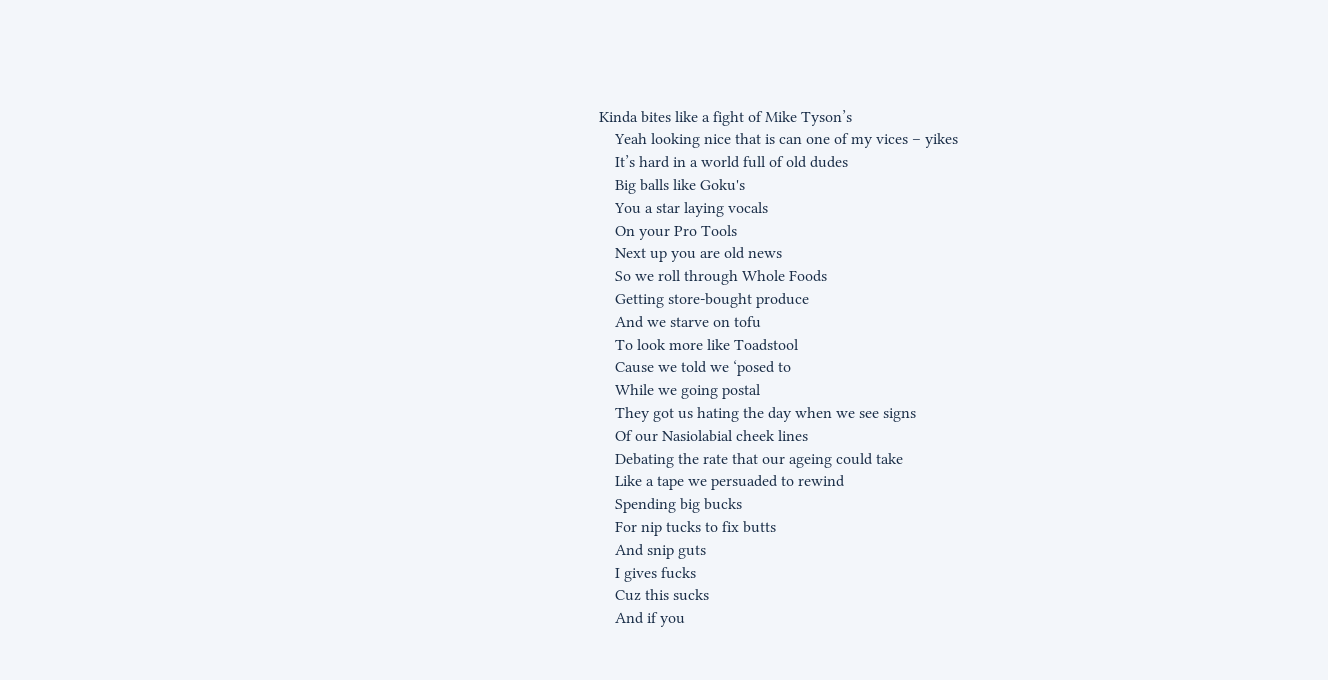Kinda bites like a fight of Mike Tyson’s
    Yeah looking nice that is can one of my vices – yikes
    It’s hard in a world full of old dudes
    Big balls like Goku's
    You a star laying vocals
    On your Pro Tools
    Next up you are old news
    So we roll through Whole Foods
    Getting store-bought produce
    And we starve on tofu
    To look more like Toadstool
    Cause we told we ‘posed to
    While we going postal
    They got us hating the day when we see signs
    Of our Nasiolabial cheek lines
    Debating the rate that our ageing could take
    Like a tape we persuaded to rewind
    Spending big bucks
    For nip tucks to fix butts
    And snip guts
    I gives fucks
    Cuz this sucks
    And if you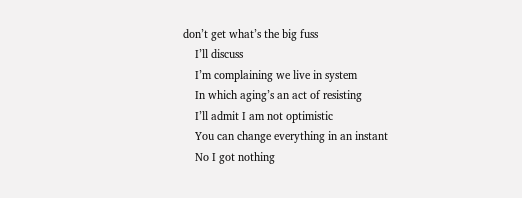don’t get what’s the big fuss
    I’ll discuss
    I’m complaining we live in system
    In which aging’s an act of resisting
    I’ll admit I am not optimistic
    You can change everything in an instant
    No I got nothing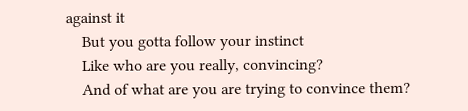against it
    But you gotta follow your instinct
    Like who are you really, convincing?
    And of what are you are trying to convince them?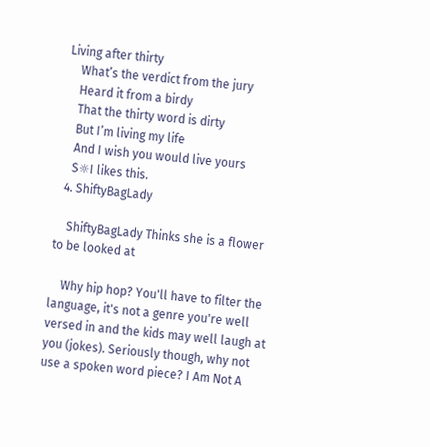Living after thirty
    What’s the verdict from the jury
    Heard it from a birdy
    That the thirty word is dirty
    But I’m living my life
    And I wish you would live yours
    S☼I likes this.
  4. ShiftyBagLady

    ShiftyBagLady Thinks she is a flower to be looked at

    Why hip hop? You'll have to filter the language, it's not a genre you're well versed in and the kids may well laugh at you (jokes). Seriously though, why not use a spoken word piece? I Am Not A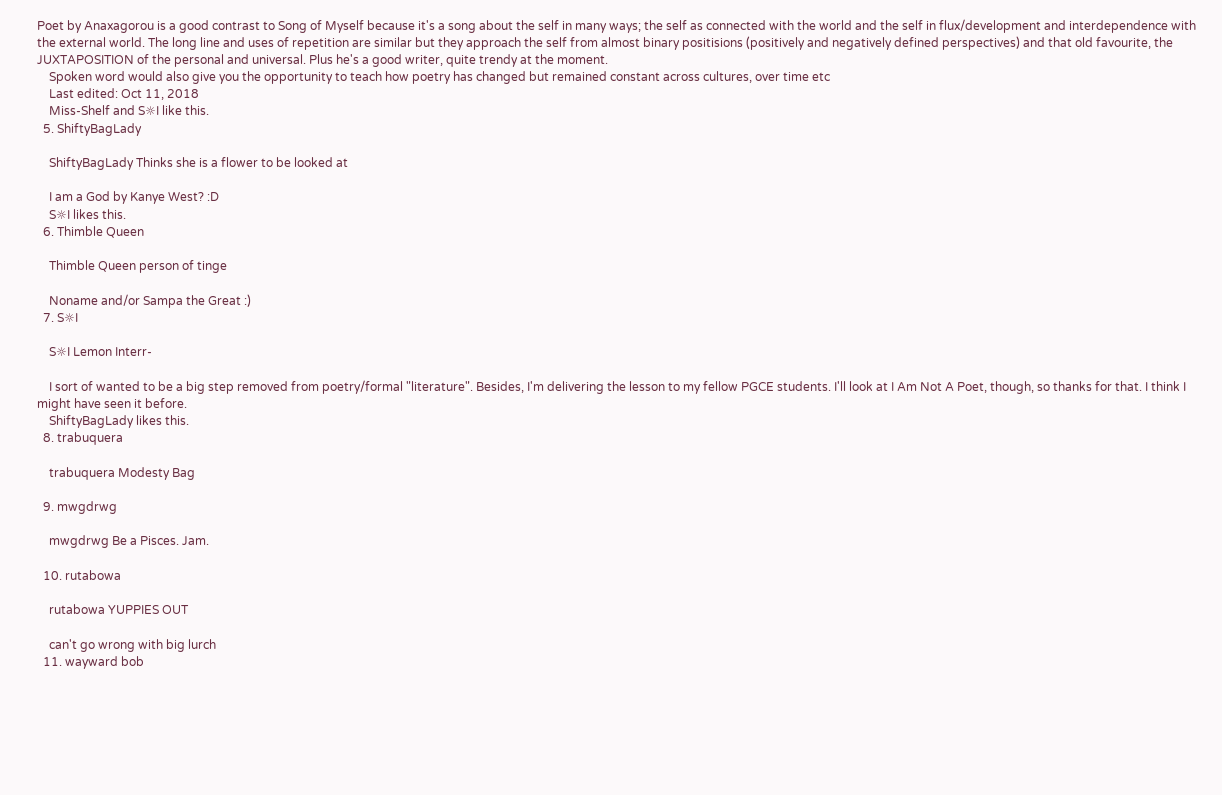Poet by Anaxagorou is a good contrast to Song of Myself because it's a song about the self in many ways; the self as connected with the world and the self in flux/development and interdependence with the external world. The long line and uses of repetition are similar but they approach the self from almost binary positisions (positively and negatively defined perspectives) and that old favourite, the JUXTAPOSITION of the personal and universal. Plus he's a good writer, quite trendy at the moment.
    Spoken word would also give you the opportunity to teach how poetry has changed but remained constant across cultures, over time etc
    Last edited: Oct 11, 2018
    Miss-Shelf and S☼I like this.
  5. ShiftyBagLady

    ShiftyBagLady Thinks she is a flower to be looked at

    I am a God by Kanye West? :D
    S☼I likes this.
  6. Thimble Queen

    Thimble Queen person of tinge

    Noname and/or Sampa the Great :)
  7. S☼I

    S☼I Lemon Interr-

    I sort of wanted to be a big step removed from poetry/formal "literature". Besides, I'm delivering the lesson to my fellow PGCE students. I'll look at I Am Not A Poet, though, so thanks for that. I think I might have seen it before.
    ShiftyBagLady likes this.
  8. trabuquera

    trabuquera Modesty Bag

  9. mwgdrwg

    mwgdrwg Be a Pisces. Jam.

  10. rutabowa

    rutabowa YUPPIES OUT

    can't go wrong with big lurch
  11. wayward bob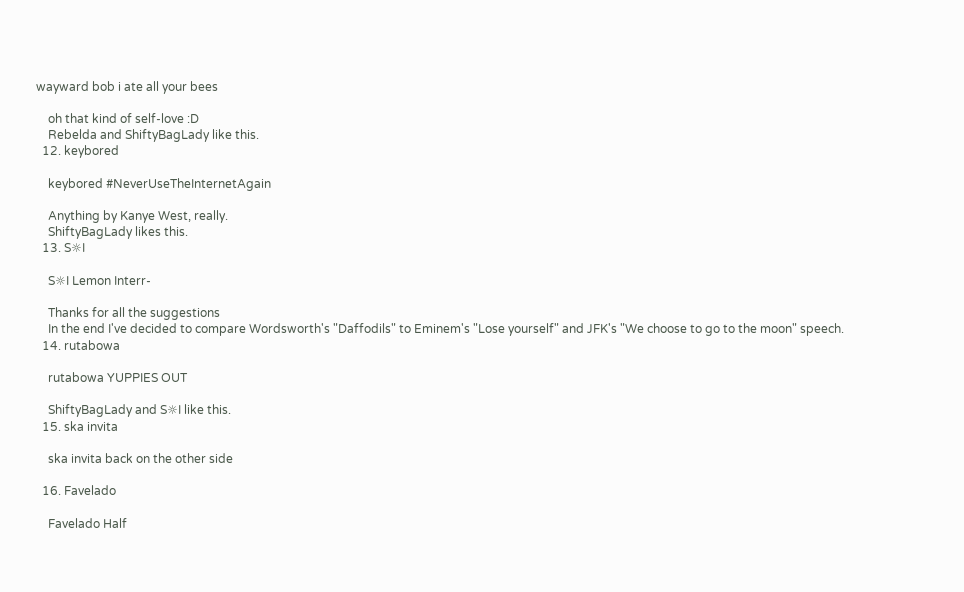wayward bob i ate all your bees

    oh that kind of self-love :D
    Rebelda and ShiftyBagLady like this.
  12. keybored

    keybored #NeverUseTheInternetAgain

    Anything by Kanye West, really.
    ShiftyBagLady likes this.
  13. S☼I

    S☼I Lemon Interr-

    Thanks for all the suggestions
    In the end I've decided to compare Wordsworth's "Daffodils" to Eminem's "Lose yourself" and JFK's "We choose to go to the moon" speech.
  14. rutabowa

    rutabowa YUPPIES OUT

    ShiftyBagLady and S☼I like this.
  15. ska invita

    ska invita back on the other side

  16. Favelado

    Favelado Half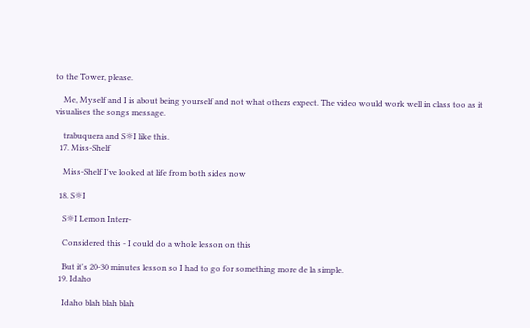to the Tower, please.

    Me, Myself and I is about being yourself and not what others expect. The video would work well in class too as it visualises the songs message.

    trabuquera and S☼I like this.
  17. Miss-Shelf

    Miss-Shelf I've looked at life from both sides now

  18. S☼I

    S☼I Lemon Interr-

    Considered this - I could do a whole lesson on this

    But it's 20-30 minutes lesson so I had to go for something more de la simple.
  19. Idaho

    Idaho blah blah blah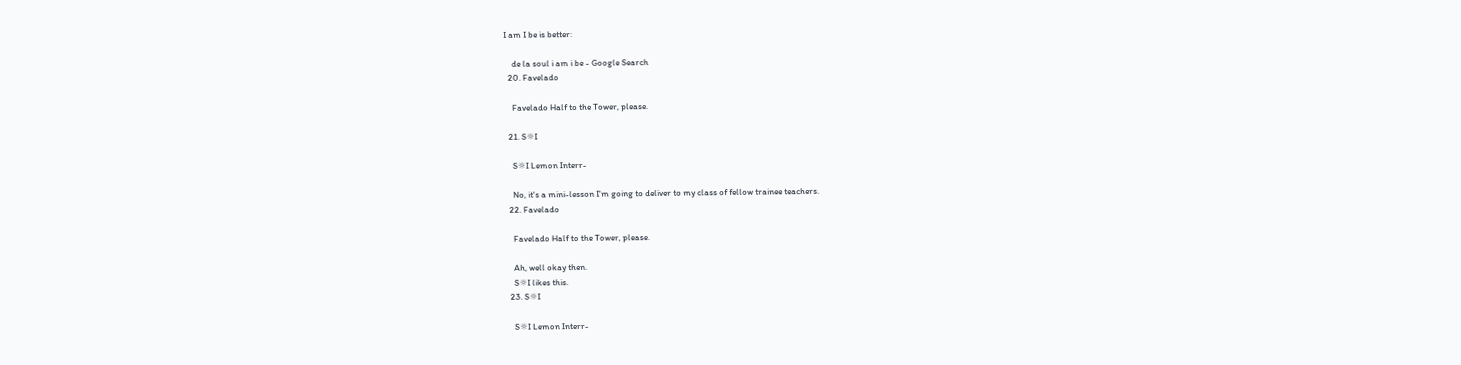I am I be is better:

    de la soul i am i be - Google Search
  20. Favelado

    Favelado Half to the Tower, please.

  21. S☼I

    S☼I Lemon Interr-

    No, it's a mini-lesson I'm going to deliver to my class of fellow trainee teachers.
  22. Favelado

    Favelado Half to the Tower, please.

    Ah, well okay then.
    S☼I likes this.
  23. S☼I

    S☼I Lemon Interr-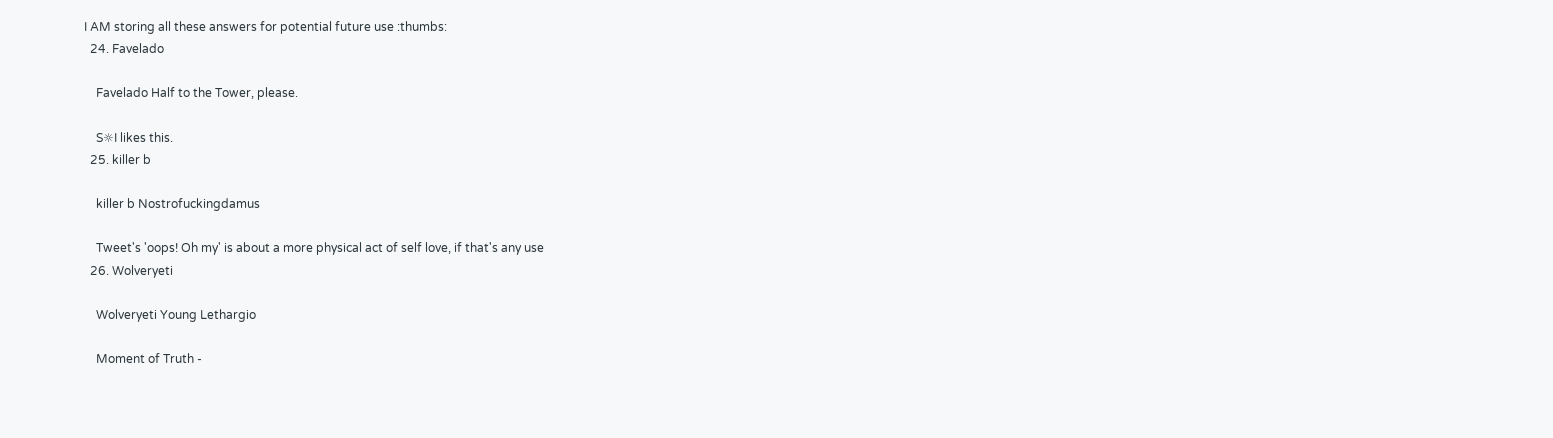I AM storing all these answers for potential future use :thumbs:
  24. Favelado

    Favelado Half to the Tower, please.

    S☼I likes this.
  25. killer b

    killer b Nostrofuckingdamus

    Tweet's 'oops! Oh my' is about a more physical act of self love, if that's any use
  26. Wolveryeti

    Wolveryeti Young Lethargio

    Moment of Truth -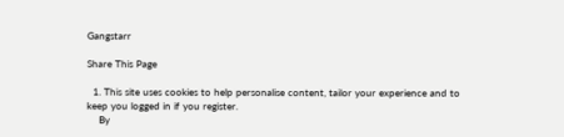Gangstarr

Share This Page

  1. This site uses cookies to help personalise content, tailor your experience and to keep you logged in if you register.
    By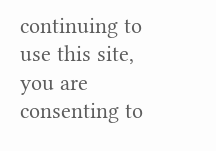continuing to use this site, you are consenting to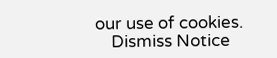our use of cookies.
    Dismiss Notice